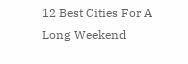12 Best Cities For A Long Weekend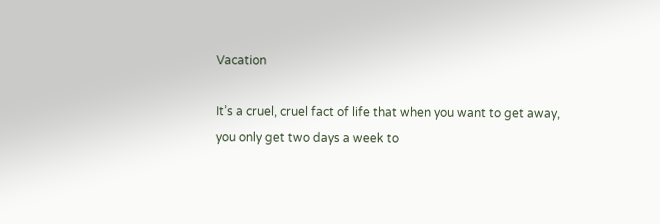Vacation

It’s a cruel, cruel fact of life that when you want to get away, you only get two days a week to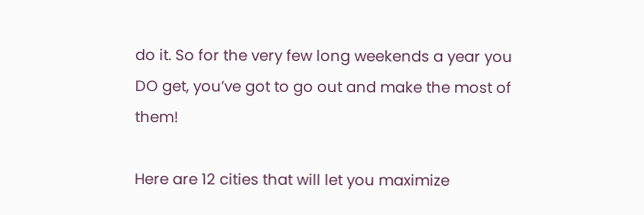do it. So for the very few long weekends a year you DO get, you’ve got to go out and make the most of them!

Here are 12 cities that will let you maximize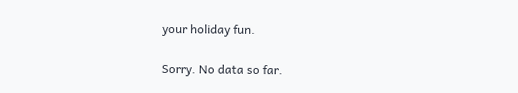your holiday fun.

Sorry. No data so far.